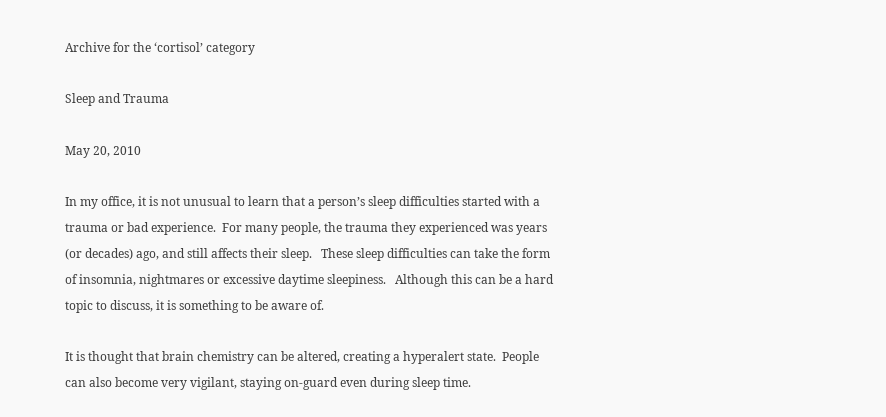Archive for the ‘cortisol’ category

Sleep and Trauma

May 20, 2010

In my office, it is not unusual to learn that a person’s sleep difficulties started with a trauma or bad experience.  For many people, the trauma they experienced was years (or decades) ago, and still affects their sleep.   These sleep difficulties can take the form of insomnia, nightmares or excessive daytime sleepiness.   Although this can be a hard topic to discuss, it is something to be aware of.

It is thought that brain chemistry can be altered, creating a hyperalert state.  People can also become very vigilant, staying on-guard even during sleep time.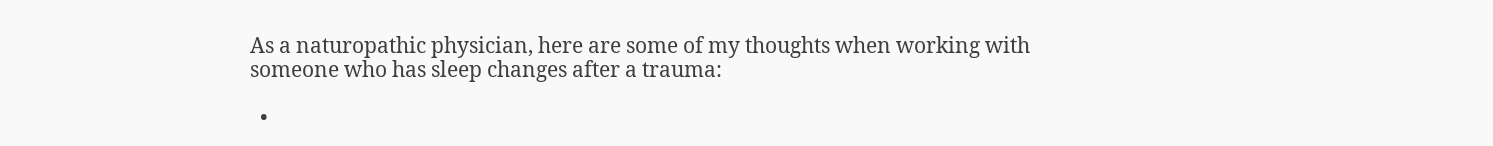As a naturopathic physician, here are some of my thoughts when working with someone who has sleep changes after a trauma:

  •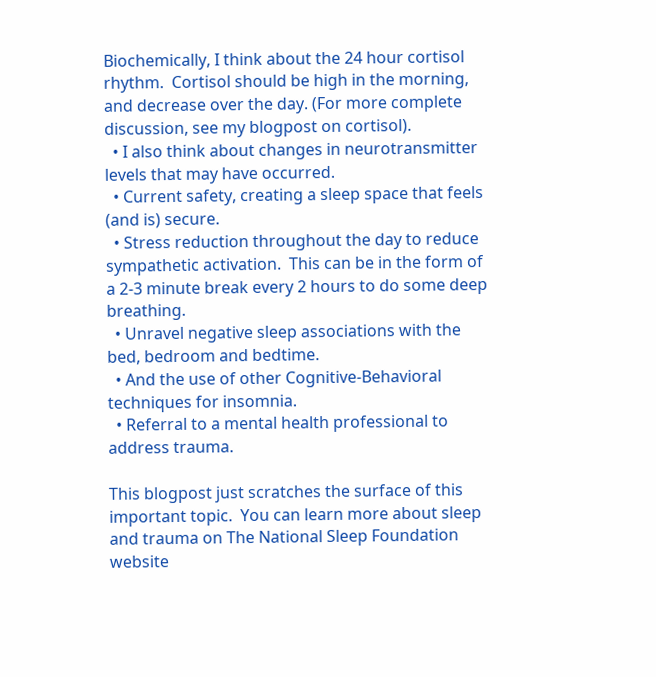Biochemically, I think about the 24 hour cortisol rhythm.  Cortisol should be high in the morning, and decrease over the day. (For more complete discussion, see my blogpost on cortisol).
  • I also think about changes in neurotransmitter levels that may have occurred.
  • Current safety, creating a sleep space that feels (and is) secure.
  • Stress reduction throughout the day to reduce sympathetic activation.  This can be in the form of a 2-3 minute break every 2 hours to do some deep breathing.
  • Unravel negative sleep associations with the bed, bedroom and bedtime.
  • And the use of other Cognitive-Behavioral techniques for insomnia.
  • Referral to a mental health professional to address trauma.

This blogpost just scratches the surface of this important topic.  You can learn more about sleep and trauma on The National Sleep Foundation website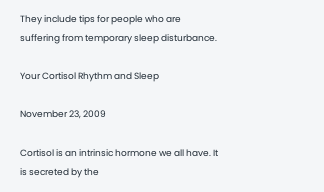They include tips for people who are suffering from temporary sleep disturbance.

Your Cortisol Rhythm and Sleep

November 23, 2009

Cortisol is an intrinsic hormone we all have. It is secreted by the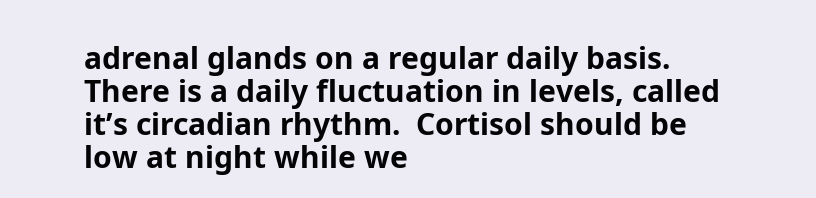adrenal glands on a regular daily basis.  There is a daily fluctuation in levels, called it’s circadian rhythm.  Cortisol should be low at night while we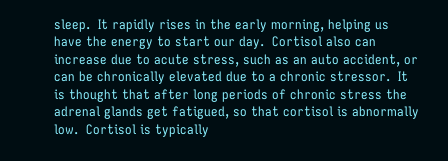sleep.  It rapidly rises in the early morning, helping us have the energy to start our day.  Cortisol also can increase due to acute stress, such as an auto accident, or can be chronically elevated due to a chronic stressor.  It is thought that after long periods of chronic stress the adrenal glands get fatigued, so that cortisol is abnormally low.  Cortisol is typically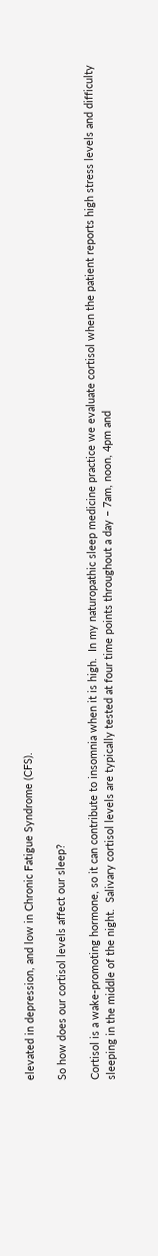elevated in depression, and low in Chronic Fatigue Syndrome (CFS).

So how does our cortisol levels affect our sleep?

Cortisol is a wake-promoting hormone, so it can contribute to insomnia when it is high.  In my naturopathic sleep medicine practice we evaluate cortisol when the patient reports high stress levels and difficulty sleeping in the middle of the night.  Salivary cortisol levels are typically tested at four time points throughout a day – 7am, noon, 4pm and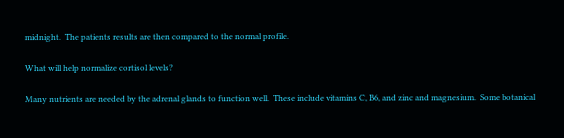midnight.  The patients results are then compared to the normal profile.

What will help normalize cortisol levels?

Many nutrients are needed by the adrenal glands to function well.  These include vitamins C, B6, and zinc and magnesium.  Some botanical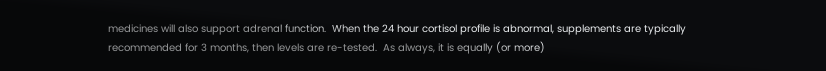medicines will also support adrenal function.  When the 24 hour cortisol profile is abnormal, supplements are typically recommended for 3 months, then levels are re-tested.  As always, it is equally (or more)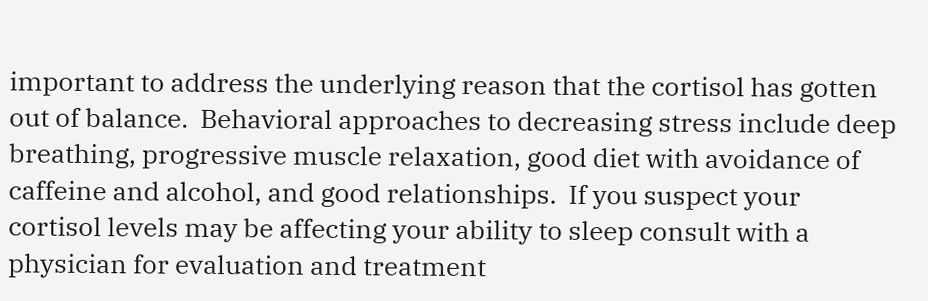important to address the underlying reason that the cortisol has gotten out of balance.  Behavioral approaches to decreasing stress include deep breathing, progressive muscle relaxation, good diet with avoidance of caffeine and alcohol, and good relationships.  If you suspect your cortisol levels may be affecting your ability to sleep consult with a physician for evaluation and treatment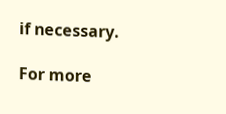if necessary.

For more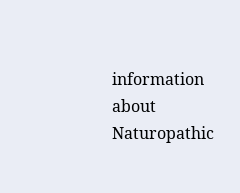information about Naturopathic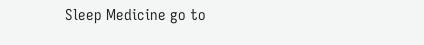Sleep Medicine go to